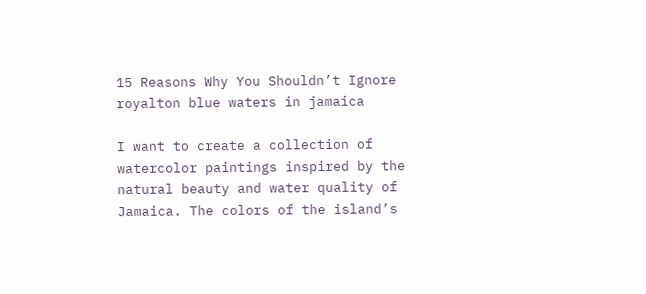15 Reasons Why You Shouldn’t Ignore royalton blue waters in jamaica

I want to create a collection of watercolor paintings inspired by the natural beauty and water quality of Jamaica. The colors of the island’s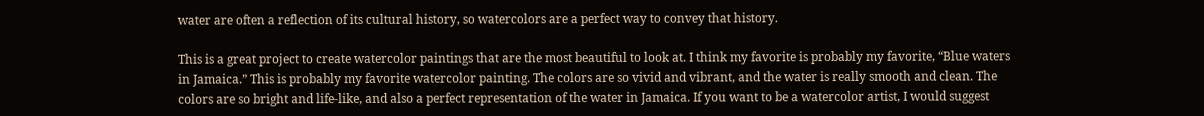water are often a reflection of its cultural history, so watercolors are a perfect way to convey that history.

This is a great project to create watercolor paintings that are the most beautiful to look at. I think my favorite is probably my favorite, “Blue waters in Jamaica.” This is probably my favorite watercolor painting. The colors are so vivid and vibrant, and the water is really smooth and clean. The colors are so bright and life-like, and also a perfect representation of the water in Jamaica. If you want to be a watercolor artist, I would suggest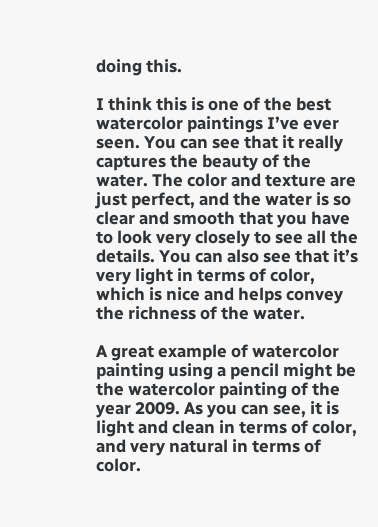doing this.

I think this is one of the best watercolor paintings I’ve ever seen. You can see that it really captures the beauty of the water. The color and texture are just perfect, and the water is so clear and smooth that you have to look very closely to see all the details. You can also see that it’s very light in terms of color, which is nice and helps convey the richness of the water.

A great example of watercolor painting using a pencil might be the watercolor painting of the year 2009. As you can see, it is light and clean in terms of color, and very natural in terms of color.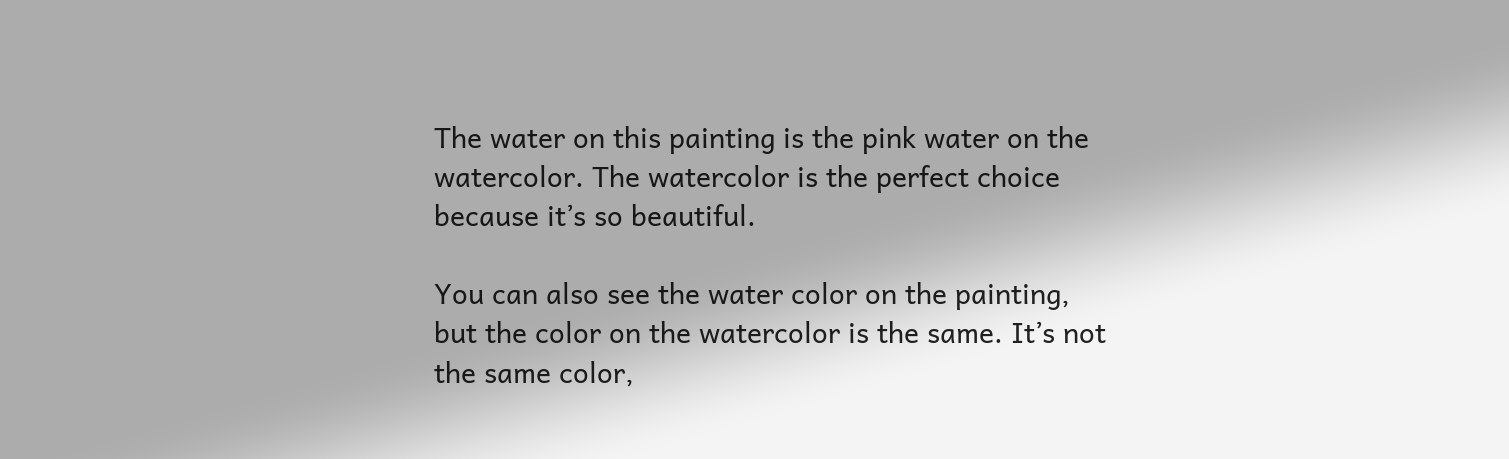The water on this painting is the pink water on the watercolor. The watercolor is the perfect choice because it’s so beautiful.

You can also see the water color on the painting, but the color on the watercolor is the same. It’s not the same color,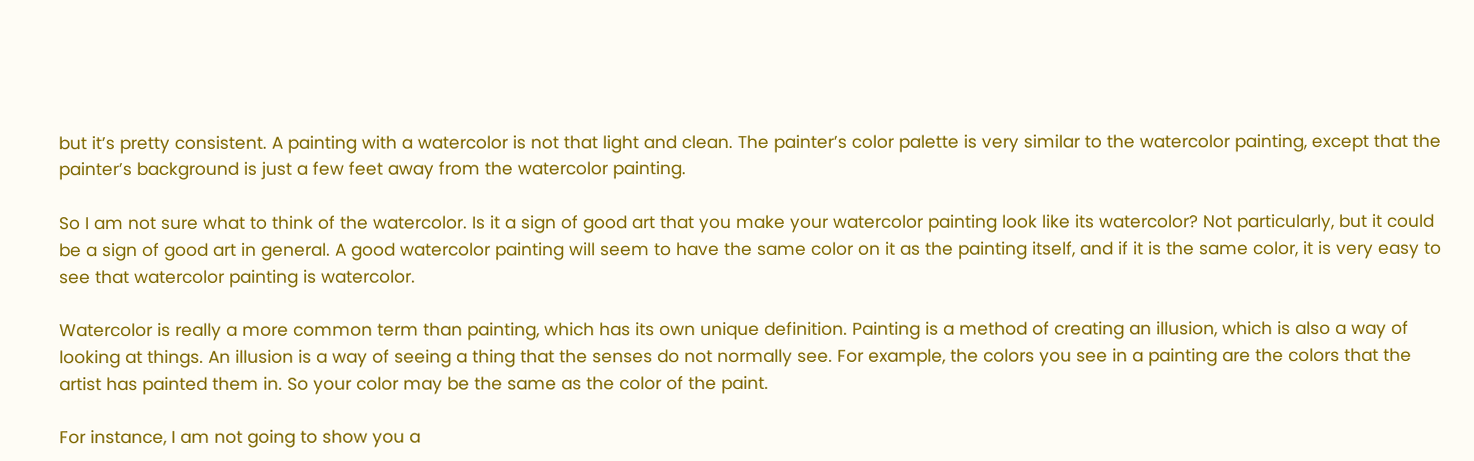but it’s pretty consistent. A painting with a watercolor is not that light and clean. The painter’s color palette is very similar to the watercolor painting, except that the painter’s background is just a few feet away from the watercolor painting.

So I am not sure what to think of the watercolor. Is it a sign of good art that you make your watercolor painting look like its watercolor? Not particularly, but it could be a sign of good art in general. A good watercolor painting will seem to have the same color on it as the painting itself, and if it is the same color, it is very easy to see that watercolor painting is watercolor.

Watercolor is really a more common term than painting, which has its own unique definition. Painting is a method of creating an illusion, which is also a way of looking at things. An illusion is a way of seeing a thing that the senses do not normally see. For example, the colors you see in a painting are the colors that the artist has painted them in. So your color may be the same as the color of the paint.

For instance, I am not going to show you a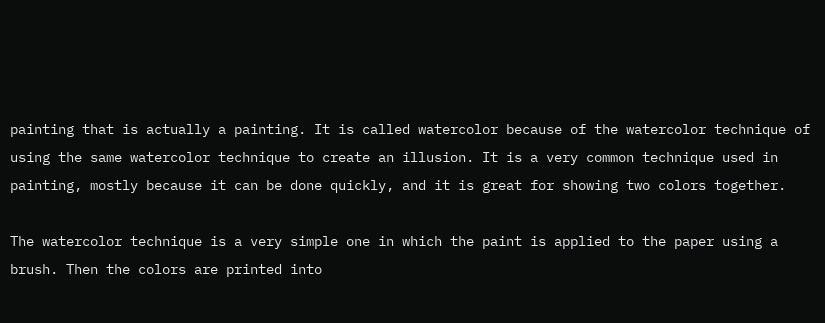painting that is actually a painting. It is called watercolor because of the watercolor technique of using the same watercolor technique to create an illusion. It is a very common technique used in painting, mostly because it can be done quickly, and it is great for showing two colors together.

The watercolor technique is a very simple one in which the paint is applied to the paper using a brush. Then the colors are printed into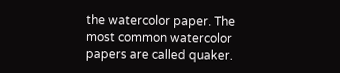the watercolor paper. The most common watercolor papers are called quaker.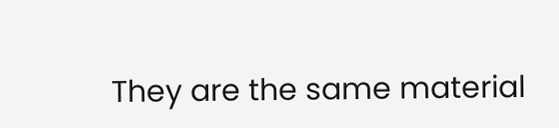They are the same material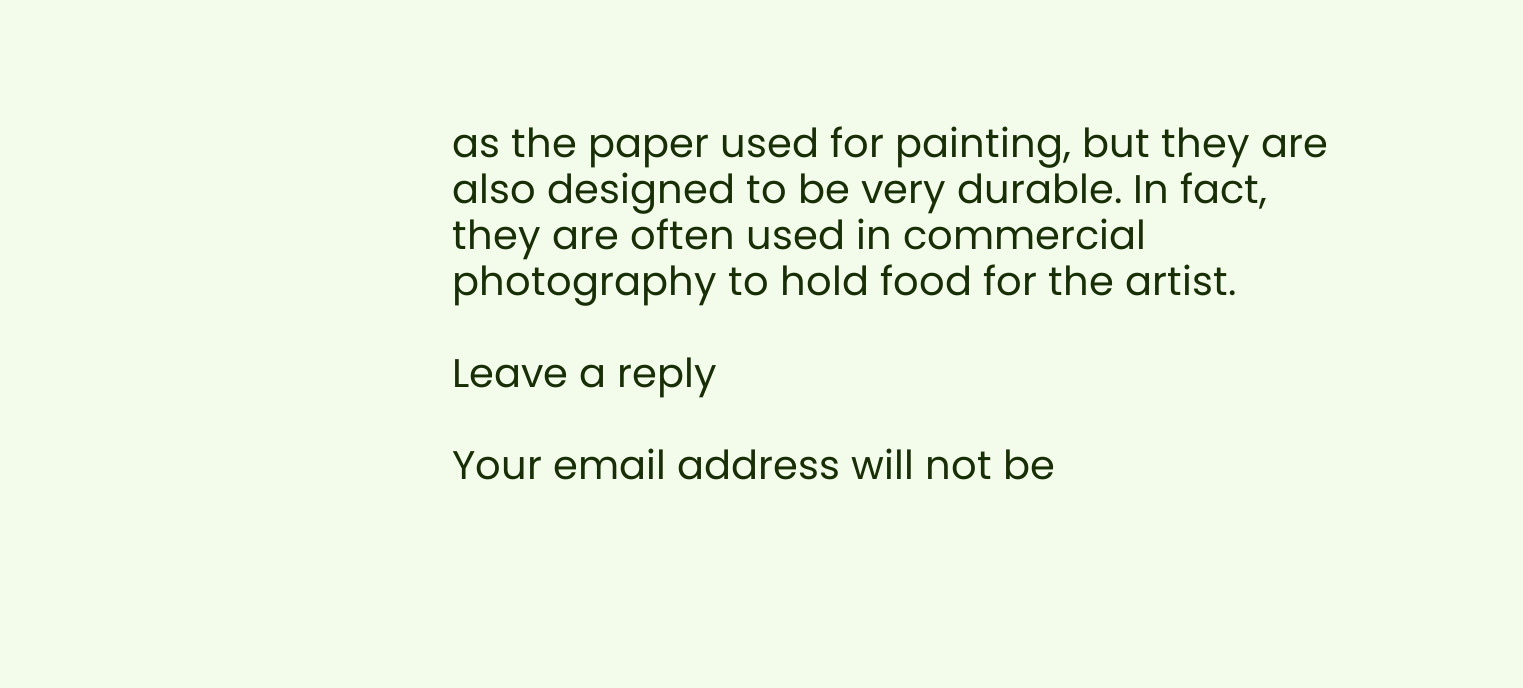as the paper used for painting, but they are also designed to be very durable. In fact, they are often used in commercial photography to hold food for the artist.

Leave a reply

Your email address will not be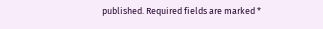published. Required fields are marked *